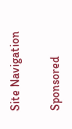Site Navigation

Sponsored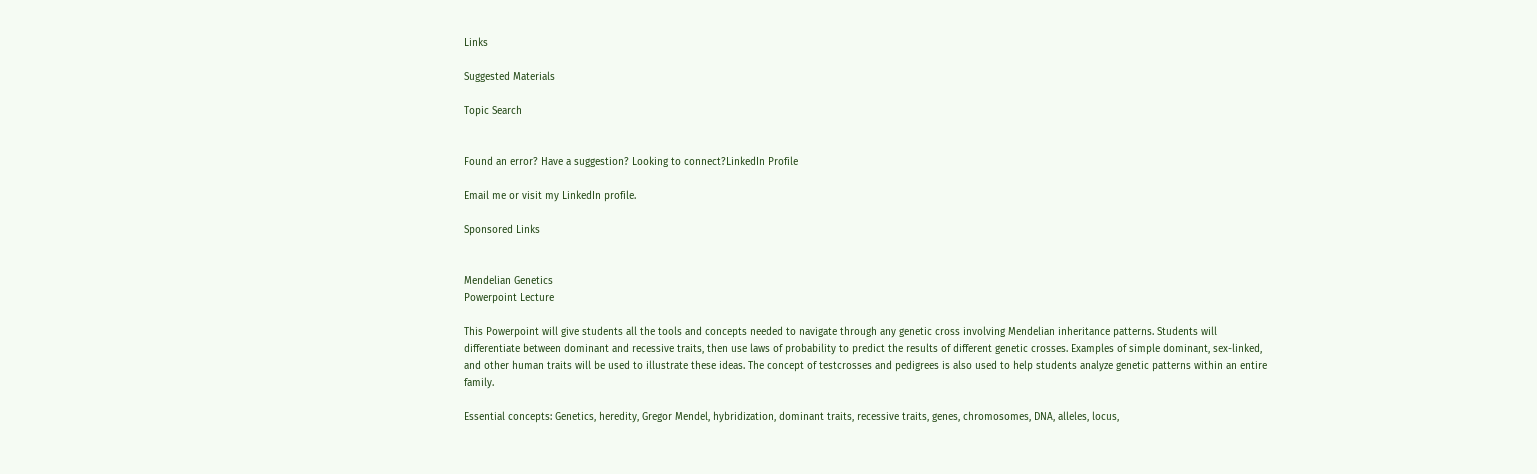Links

Suggested Materials

Topic Search


Found an error? Have a suggestion? Looking to connect?LinkedIn Profile

Email me or visit my LinkedIn profile.

Sponsored Links


Mendelian Genetics
Powerpoint Lecture

This Powerpoint will give students all the tools and concepts needed to navigate through any genetic cross involving Mendelian inheritance patterns. Students will differentiate between dominant and recessive traits, then use laws of probability to predict the results of different genetic crosses. Examples of simple dominant, sex-linked, and other human traits will be used to illustrate these ideas. The concept of testcrosses and pedigrees is also used to help students analyze genetic patterns within an entire family.

Essential concepts: Genetics, heredity, Gregor Mendel, hybridization, dominant traits, recessive traits, genes, chromosomes, DNA, alleles, locus,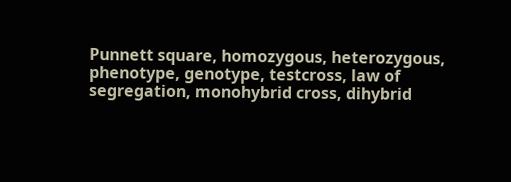Punnett square, homozygous, heterozygous, phenotype, genotype, testcross, law of segregation, monohybrid cross, dihybrid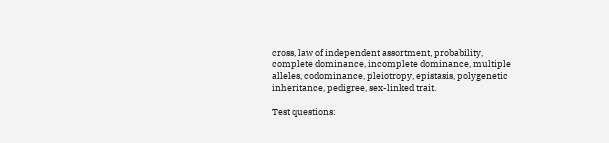cross, law of independent assortment, probability, complete dominance, incomplete dominance, multiple alleles, codominance, pleiotropy, epistasis, polygenetic inheritance, pedigree, sex-linked trait.

Test questions: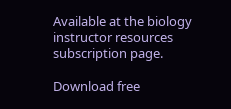Available at the biology instructor resources subscription page.

Download free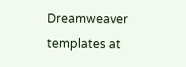Dreamweaver templates at